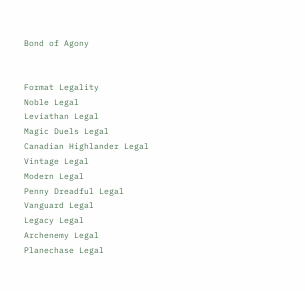Bond of Agony


Format Legality
Noble Legal
Leviathan Legal
Magic Duels Legal
Canadian Highlander Legal
Vintage Legal
Modern Legal
Penny Dreadful Legal
Vanguard Legal
Legacy Legal
Archenemy Legal
Planechase Legal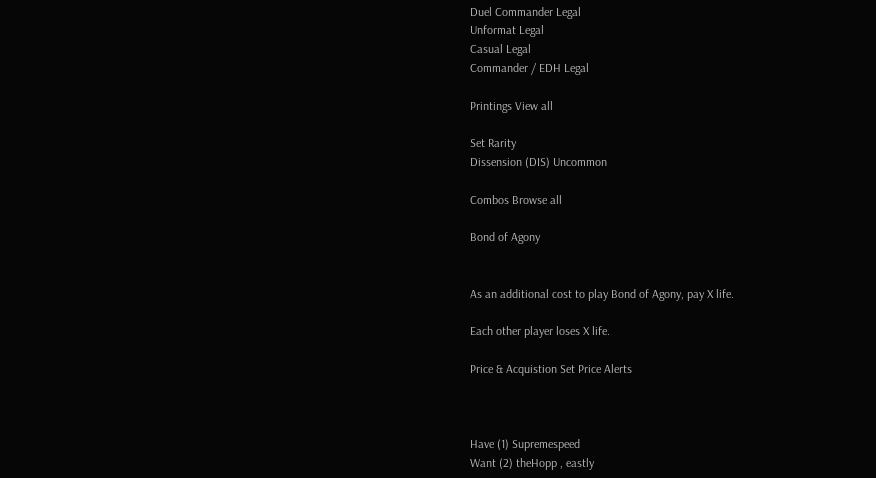Duel Commander Legal
Unformat Legal
Casual Legal
Commander / EDH Legal

Printings View all

Set Rarity
Dissension (DIS) Uncommon

Combos Browse all

Bond of Agony


As an additional cost to play Bond of Agony, pay X life.

Each other player loses X life.

Price & Acquistion Set Price Alerts



Have (1) Supremespeed
Want (2) theHopp , eastly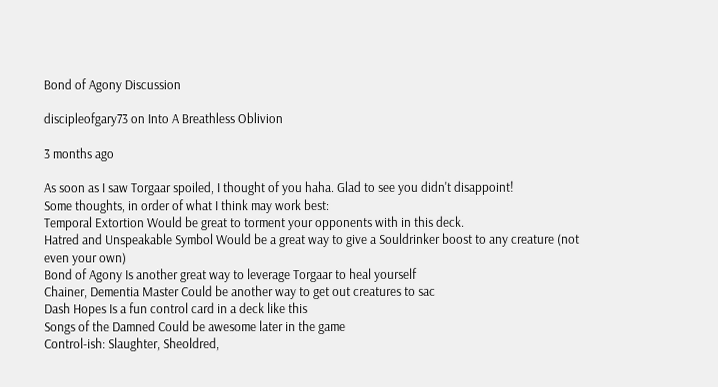Bond of Agony Discussion

discipleofgary73 on Into A Breathless Oblivion

3 months ago

As soon as I saw Torgaar spoiled, I thought of you haha. Glad to see you didn't disappoint!
Some thoughts, in order of what I think may work best:
Temporal Extortion Would be great to torment your opponents with in this deck.
Hatred and Unspeakable Symbol Would be a great way to give a Souldrinker boost to any creature (not even your own)
Bond of Agony Is another great way to leverage Torgaar to heal yourself
Chainer, Dementia Master Could be another way to get out creatures to sac
Dash Hopes Is a fun control card in a deck like this
Songs of the Damned Could be awesome later in the game
Control-ish: Slaughter, Sheoldred,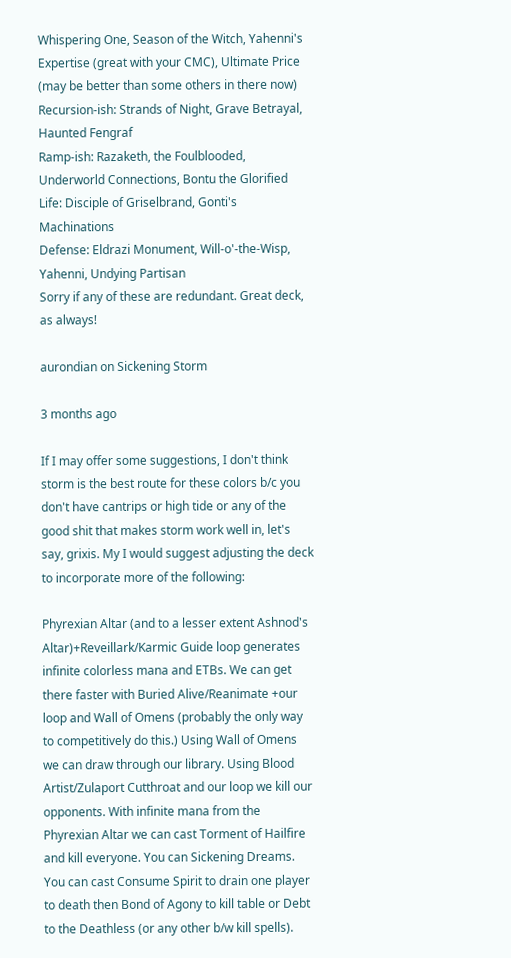Whispering One, Season of the Witch, Yahenni's Expertise (great with your CMC), Ultimate Price (may be better than some others in there now)
Recursion-ish: Strands of Night, Grave Betrayal, Haunted Fengraf
Ramp-ish: Razaketh, the Foulblooded, Underworld Connections, Bontu the Glorified
Life: Disciple of Griselbrand, Gonti's Machinations
Defense: Eldrazi Monument, Will-o'-the-Wisp, Yahenni, Undying Partisan
Sorry if any of these are redundant. Great deck, as always!

aurondian on Sickening Storm

3 months ago

If I may offer some suggestions, I don't think storm is the best route for these colors b/c you don't have cantrips or high tide or any of the good shit that makes storm work well in, let's say, grixis. My I would suggest adjusting the deck to incorporate more of the following:

Phyrexian Altar (and to a lesser extent Ashnod's Altar)+Reveillark/Karmic Guide loop generates infinite colorless mana and ETBs. We can get there faster with Buried Alive/Reanimate +our loop and Wall of Omens (probably the only way to competitively do this.) Using Wall of Omens we can draw through our library. Using Blood Artist/Zulaport Cutthroat and our loop we kill our opponents. With infinite mana from the Phyrexian Altar we can cast Torment of Hailfire and kill everyone. You can Sickening Dreams. You can cast Consume Spirit to drain one player to death then Bond of Agony to kill table or Debt to the Deathless (or any other b/w kill spells).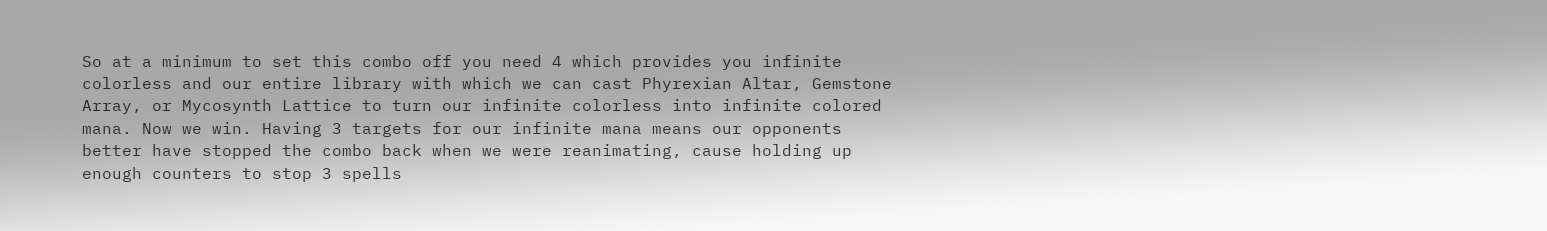So at a minimum to set this combo off you need 4 which provides you infinite colorless and our entire library with which we can cast Phyrexian Altar, Gemstone Array, or Mycosynth Lattice to turn our infinite colorless into infinite colored mana. Now we win. Having 3 targets for our infinite mana means our opponents better have stopped the combo back when we were reanimating, cause holding up enough counters to stop 3 spells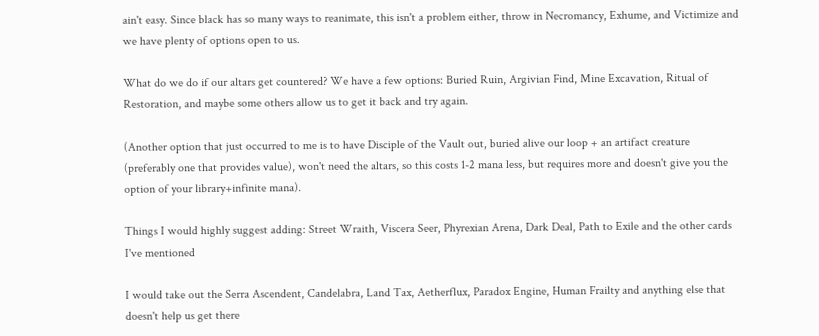ain't easy. Since black has so many ways to reanimate, this isn't a problem either, throw in Necromancy, Exhume, and Victimize and we have plenty of options open to us.

What do we do if our altars get countered? We have a few options: Buried Ruin, Argivian Find, Mine Excavation, Ritual of Restoration, and maybe some others allow us to get it back and try again.

(Another option that just occurred to me is to have Disciple of the Vault out, buried alive our loop + an artifact creature (preferably one that provides value), won't need the altars, so this costs 1-2 mana less, but requires more and doesn't give you the option of your library+infinite mana).

Things I would highly suggest adding: Street Wraith, Viscera Seer, Phyrexian Arena, Dark Deal, Path to Exile and the other cards I've mentioned

I would take out the Serra Ascendent, Candelabra, Land Tax, Aetherflux, Paradox Engine, Human Frailty and anything else that doesn't help us get there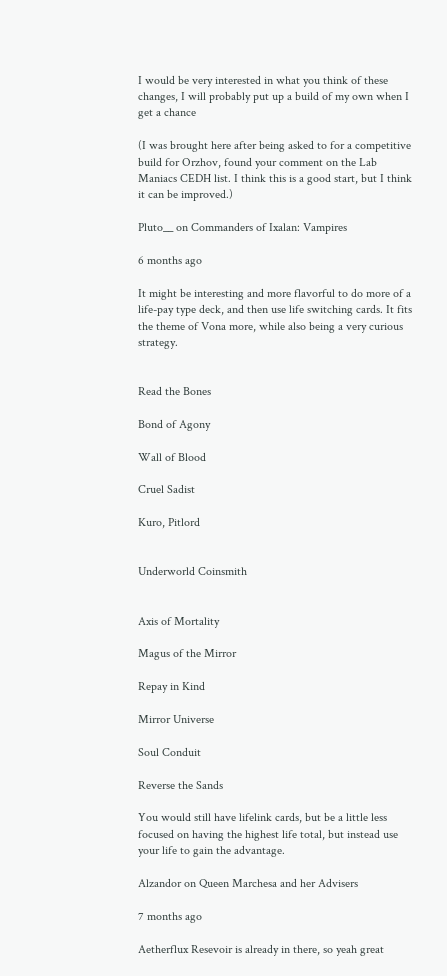I would be very interested in what you think of these changes, I will probably put up a build of my own when I get a chance

(I was brought here after being asked to for a competitive build for Orzhov, found your comment on the Lab Maniacs CEDH list. I think this is a good start, but I think it can be improved.)

Pluto__ on Commanders of Ixalan: Vampires

6 months ago

It might be interesting and more flavorful to do more of a life-pay type deck, and then use life switching cards. It fits the theme of Vona more, while also being a very curious strategy.


Read the Bones

Bond of Agony

Wall of Blood

Cruel Sadist

Kuro, Pitlord


Underworld Coinsmith


Axis of Mortality

Magus of the Mirror

Repay in Kind

Mirror Universe

Soul Conduit

Reverse the Sands

You would still have lifelink cards, but be a little less focused on having the highest life total, but instead use your life to gain the advantage.

Alzandor on Queen Marchesa and her Advisers

7 months ago

Aetherflux Resevoir is already in there, so yeah great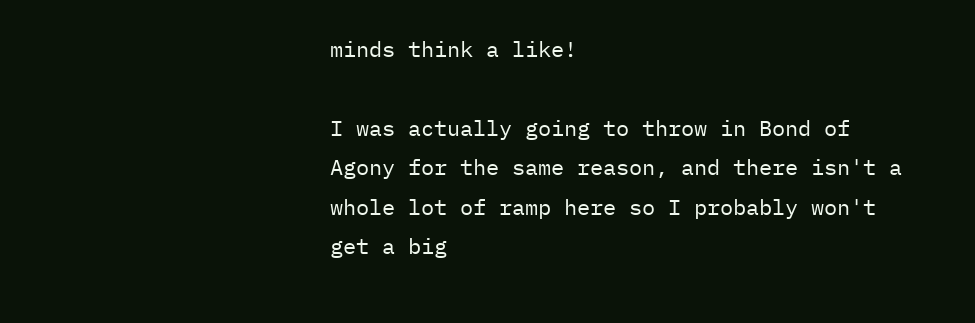minds think a like!

I was actually going to throw in Bond of Agony for the same reason, and there isn't a whole lot of ramp here so I probably won't get a big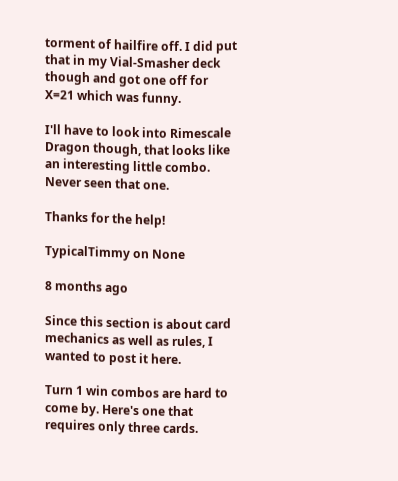torment of hailfire off. I did put that in my Vial-Smasher deck though and got one off for X=21 which was funny.

I'll have to look into Rimescale Dragon though, that looks like an interesting little combo. Never seen that one.

Thanks for the help!

TypicalTimmy on None

8 months ago

Since this section is about card mechanics as well as rules, I wanted to post it here.

Turn 1 win combos are hard to come by. Here's one that requires only three cards.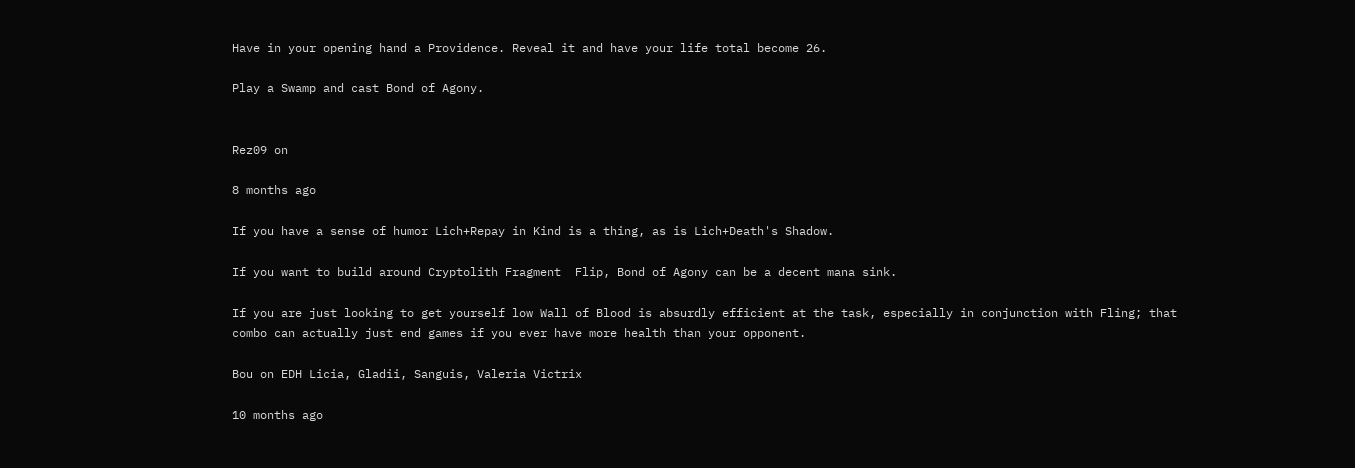Have in your opening hand a Providence. Reveal it and have your life total become 26.

Play a Swamp and cast Bond of Agony.


Rez09 on

8 months ago

If you have a sense of humor Lich+Repay in Kind is a thing, as is Lich+Death's Shadow.

If you want to build around Cryptolith Fragment  Flip, Bond of Agony can be a decent mana sink.

If you are just looking to get yourself low Wall of Blood is absurdly efficient at the task, especially in conjunction with Fling; that combo can actually just end games if you ever have more health than your opponent.

Bou on EDH Licia, Gladii, Sanguis, Valeria Victrix

10 months ago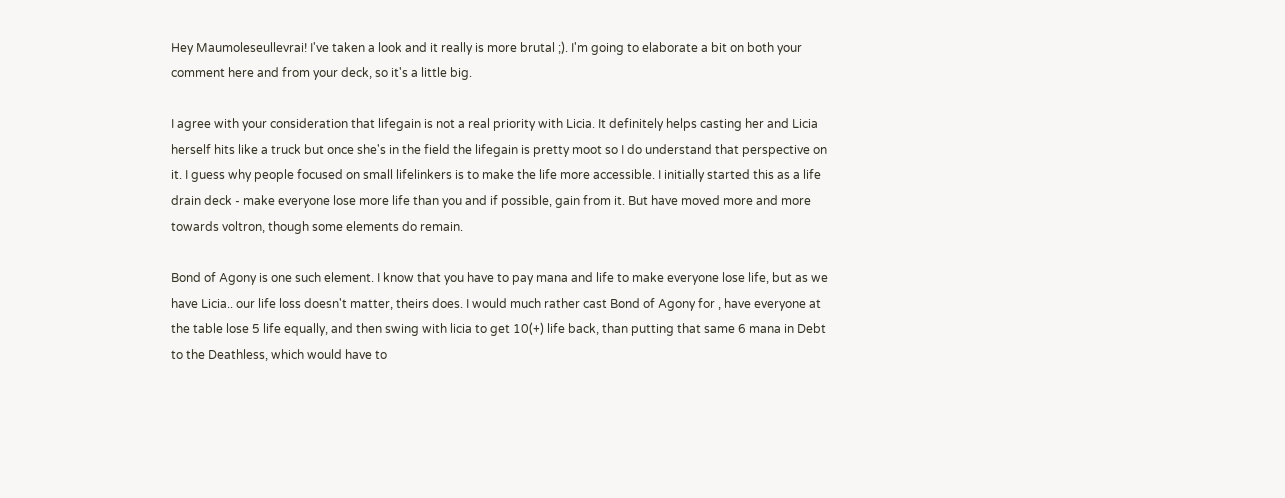Hey Maumoleseullevrai! I've taken a look and it really is more brutal ;). I'm going to elaborate a bit on both your comment here and from your deck, so it's a little big.

I agree with your consideration that lifegain is not a real priority with Licia. It definitely helps casting her and Licia herself hits like a truck but once she's in the field the lifegain is pretty moot so I do understand that perspective on it. I guess why people focused on small lifelinkers is to make the life more accessible. I initially started this as a life drain deck - make everyone lose more life than you and if possible, gain from it. But have moved more and more towards voltron, though some elements do remain.

Bond of Agony is one such element. I know that you have to pay mana and life to make everyone lose life, but as we have Licia.. our life loss doesn't matter, theirs does. I would much rather cast Bond of Agony for , have everyone at the table lose 5 life equally, and then swing with licia to get 10(+) life back, than putting that same 6 mana in Debt to the Deathless, which would have to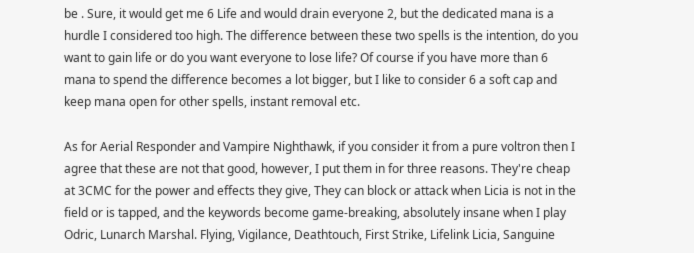be . Sure, it would get me 6 Life and would drain everyone 2, but the dedicated mana is a hurdle I considered too high. The difference between these two spells is the intention, do you want to gain life or do you want everyone to lose life? Of course if you have more than 6 mana to spend the difference becomes a lot bigger, but I like to consider 6 a soft cap and keep mana open for other spells, instant removal etc.

As for Aerial Responder and Vampire Nighthawk, if you consider it from a pure voltron then I agree that these are not that good, however, I put them in for three reasons. They're cheap at 3CMC for the power and effects they give, They can block or attack when Licia is not in the field or is tapped, and the keywords become game-breaking, absolutely insane when I play Odric, Lunarch Marshal. Flying, Vigilance, Deathtouch, First Strike, Lifelink Licia, Sanguine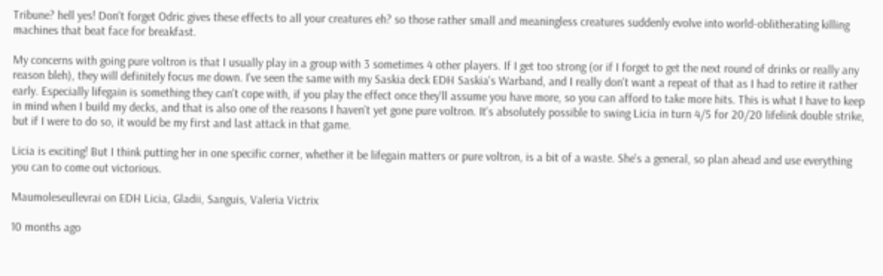Tribune? hell yes! Don't forget Odric gives these effects to all your creatures eh? so those rather small and meaningless creatures suddenly evolve into world-oblitherating killing machines that beat face for breakfast.

My concerns with going pure voltron is that I usually play in a group with 3 sometimes 4 other players. If I get too strong (or if I forget to get the next round of drinks or really any reason bleh), they will definitely focus me down. I've seen the same with my Saskia deck EDH Saskia's Warband, and I really don't want a repeat of that as I had to retire it rather early. Especially lifegain is something they can't cope with, if you play the effect once they'll assume you have more, so you can afford to take more hits. This is what I have to keep in mind when I build my decks, and that is also one of the reasons I haven't yet gone pure voltron. It's absolutely possible to swing Licia in turn 4/5 for 20/20 lifelink double strike, but if I were to do so, it would be my first and last attack in that game.

Licia is exciting! But I think putting her in one specific corner, whether it be lifegain matters or pure voltron, is a bit of a waste. She's a general, so plan ahead and use everything you can to come out victorious.

Maumoleseullevrai on EDH Licia, Gladii, Sanguis, Valeria Victrix

10 months ago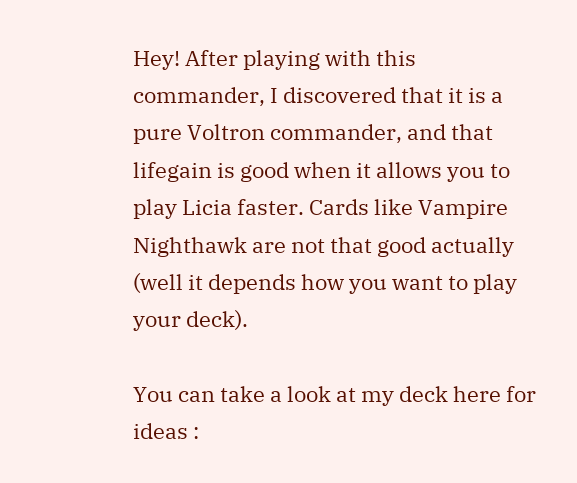Hey! After playing with this commander, I discovered that it is a pure Voltron commander, and that lifegain is good when it allows you to play Licia faster. Cards like Vampire Nighthawk are not that good actually (well it depends how you want to play your deck).

You can take a look at my deck here for ideas :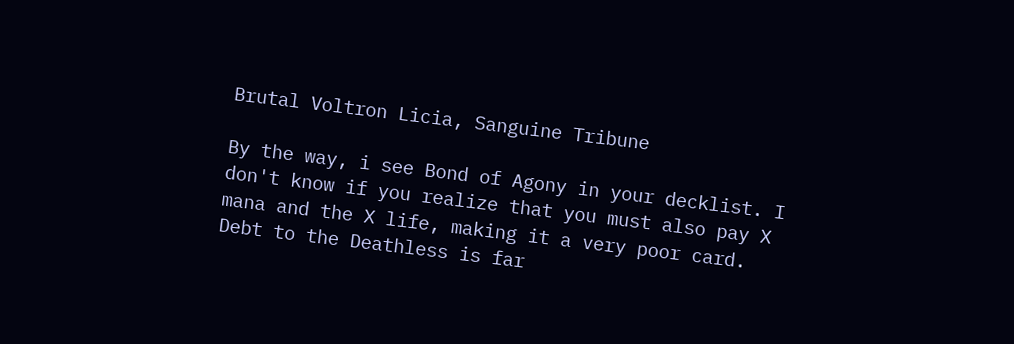Brutal Voltron Licia, Sanguine Tribune

By the way, i see Bond of Agony in your decklist. I don't know if you realize that you must also pay X mana and the X life, making it a very poor card. Debt to the Deathless is far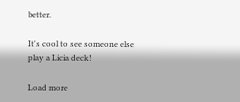better.

It's cool to see someone else play a Licia deck!

Load more